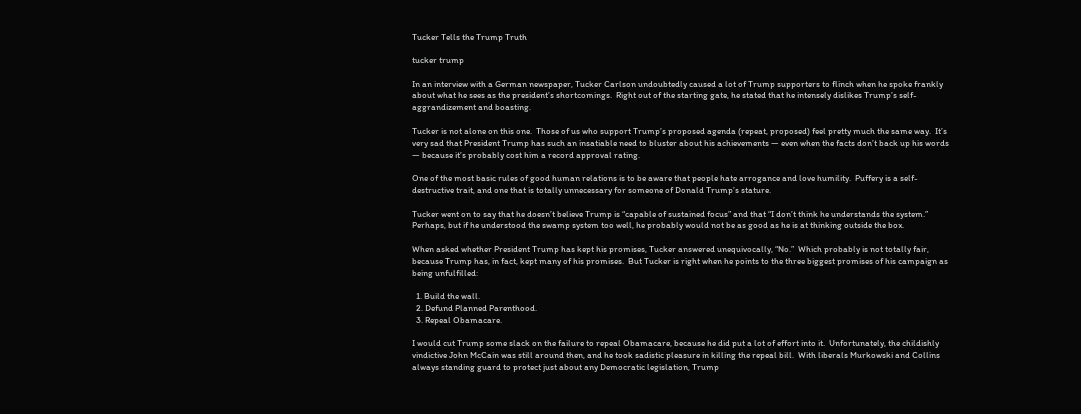Tucker Tells the Trump Truth

tucker trump

In an interview with a German newspaper, Tucker Carlson undoubtedly caused a lot of Trump supporters to flinch when he spoke frankly about what he sees as the president’s shortcomings.  Right out of the starting gate, he stated that he intensely dislikes Trump’s self-aggrandizement and boasting.

Tucker is not alone on this one.  Those of us who support Trump’s proposed agenda (repeat, proposed) feel pretty much the same way.  It’s very sad that President Trump has such an insatiable need to bluster about his achievements — even when the facts don’t back up his words — because it’s probably cost him a record approval rating.

One of the most basic rules of good human relations is to be aware that people hate arrogance and love humility.  Puffery is a self-destructive trait, and one that is totally unnecessary for someone of Donald Trump’s stature.

Tucker went on to say that he doesn’t believe Trump is “capable of sustained focus” and that “I don’t think he understands the system.”  Perhaps, but if he understood the swamp system too well, he probably would not be as good as he is at thinking outside the box.

When asked whether President Trump has kept his promises, Tucker answered unequivocally, “No.”  Which probably is not totally fair, because Trump has, in fact, kept many of his promises.  But Tucker is right when he points to the three biggest promises of his campaign as being unfulfilled:

  1. Build the wall.
  2. Defund Planned Parenthood.
  3. Repeal Obamacare.

I would cut Trump some slack on the failure to repeal Obamacare, because he did put a lot of effort into it.  Unfortunately, the childishly vindictive John McCain was still around then, and he took sadistic pleasure in killing the repeal bill.  With liberals Murkowski and Collins always standing guard to protect just about any Democratic legislation, Trump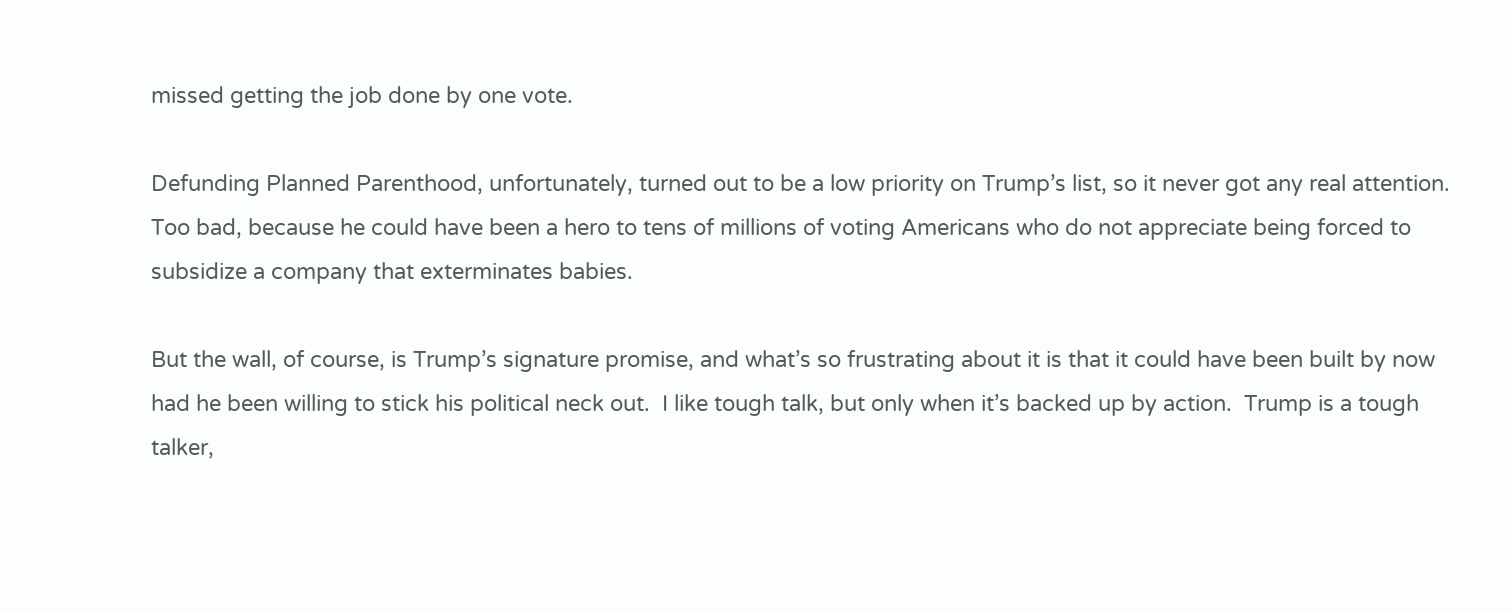missed getting the job done by one vote.

Defunding Planned Parenthood, unfortunately, turned out to be a low priority on Trump’s list, so it never got any real attention.  Too bad, because he could have been a hero to tens of millions of voting Americans who do not appreciate being forced to subsidize a company that exterminates babies.

But the wall, of course, is Trump’s signature promise, and what’s so frustrating about it is that it could have been built by now had he been willing to stick his political neck out.  I like tough talk, but only when it’s backed up by action.  Trump is a tough talker,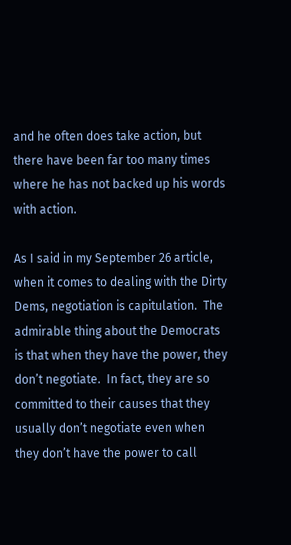and he often does take action, but there have been far too many times where he has not backed up his words with action.

As I said in my September 26 article, when it comes to dealing with the Dirty Dems, negotiation is capitulation.  The admirable thing about the Democrats is that when they have the power, they don’t negotiate.  In fact, they are so committed to their causes that they usually don’t negotiate even when they don’t have the power to call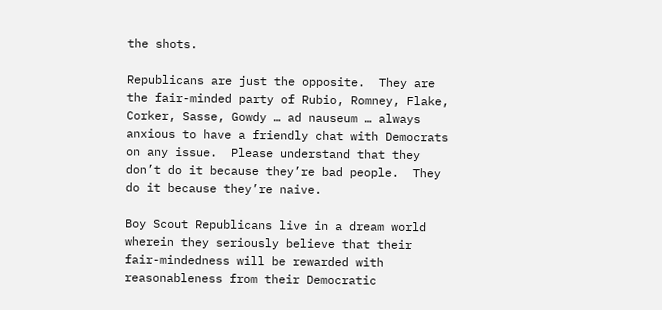the shots.

Republicans are just the opposite.  They are the fair-minded party of Rubio, Romney, Flake, Corker, Sasse, Gowdy … ad nauseum … always anxious to have a friendly chat with Democrats on any issue.  Please understand that they don’t do it because they’re bad people.  They do it because they’re naive.

Boy Scout Republicans live in a dream world wherein they seriously believe that their fair-mindedness will be rewarded with reasonableness from their Democratic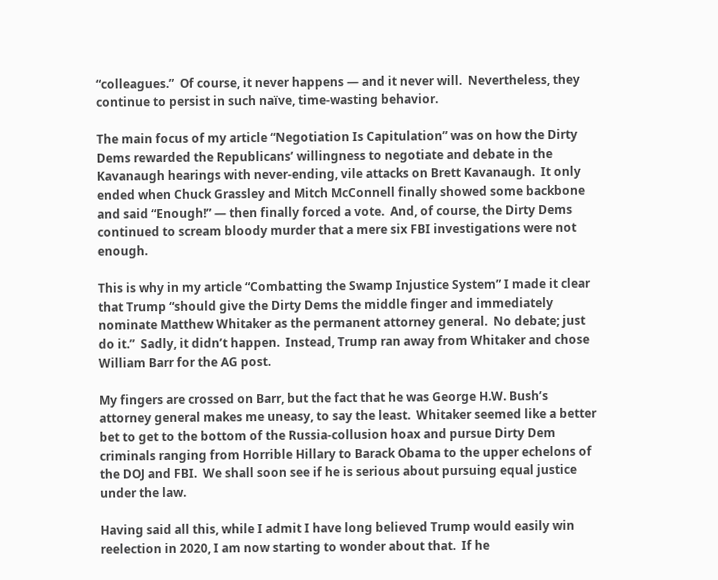“colleagues.”  Of course, it never happens — and it never will.  Nevertheless, they continue to persist in such naïve, time-wasting behavior.

The main focus of my article “Negotiation Is Capitulation” was on how the Dirty Dems rewarded the Republicans’ willingness to negotiate and debate in the Kavanaugh hearings with never-ending, vile attacks on Brett Kavanaugh.  It only ended when Chuck Grassley and Mitch McConnell finally showed some backbone and said “Enough!” — then finally forced a vote.  And, of course, the Dirty Dems continued to scream bloody murder that a mere six FBI investigations were not enough.

This is why in my article “Combatting the Swamp Injustice System” I made it clear that Trump “should give the Dirty Dems the middle finger and immediately nominate Matthew Whitaker as the permanent attorney general.  No debate; just do it.”  Sadly, it didn’t happen.  Instead, Trump ran away from Whitaker and chose William Barr for the AG post.

My fingers are crossed on Barr, but the fact that he was George H.W. Bush’s attorney general makes me uneasy, to say the least.  Whitaker seemed like a better bet to get to the bottom of the Russia-collusion hoax and pursue Dirty Dem criminals ranging from Horrible Hillary to Barack Obama to the upper echelons of the DOJ and FBI.  We shall soon see if he is serious about pursuing equal justice under the law.

Having said all this, while I admit I have long believed Trump would easily win reelection in 2020, I am now starting to wonder about that.  If he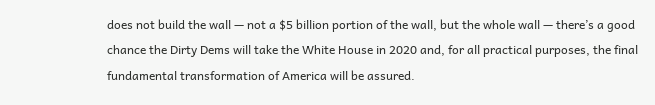does not build the wall — not a $5 billion portion of the wall, but the whole wall — there’s a good chance the Dirty Dems will take the White House in 2020 and, for all practical purposes, the final fundamental transformation of America will be assured.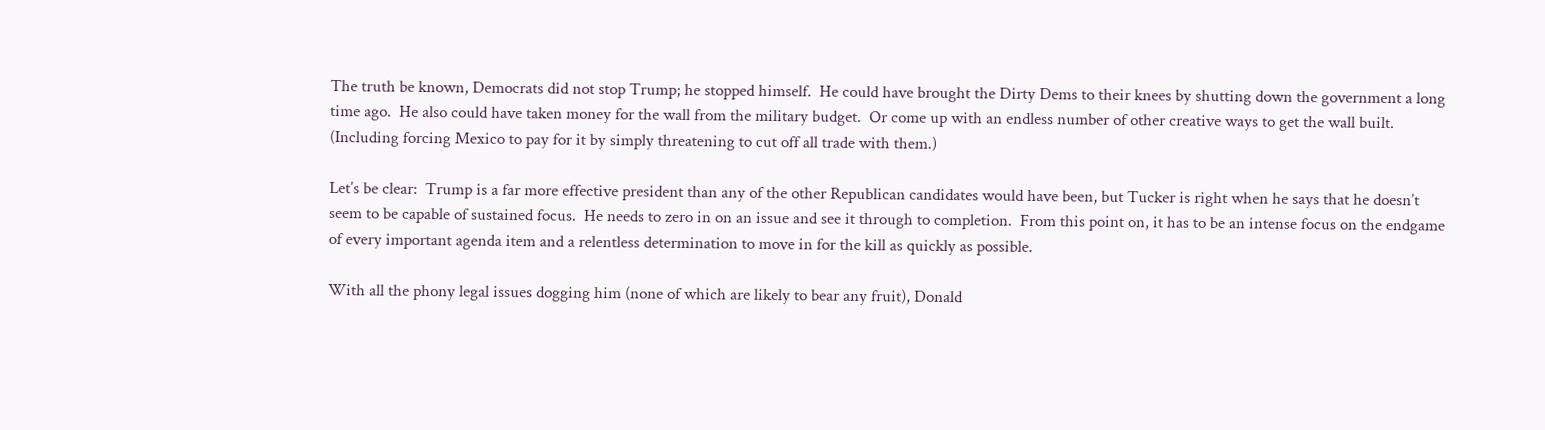The truth be known, Democrats did not stop Trump; he stopped himself.  He could have brought the Dirty Dems to their knees by shutting down the government a long time ago.  He also could have taken money for the wall from the military budget.  Or come up with an endless number of other creative ways to get the wall built.  (Including forcing Mexico to pay for it by simply threatening to cut off all trade with them.)

Let’s be clear:  Trump is a far more effective president than any of the other Republican candidates would have been, but Tucker is right when he says that he doesn’t seem to be capable of sustained focus.  He needs to zero in on an issue and see it through to completion.  From this point on, it has to be an intense focus on the endgame of every important agenda item and a relentless determination to move in for the kill as quickly as possible.

With all the phony legal issues dogging him (none of which are likely to bear any fruit), Donald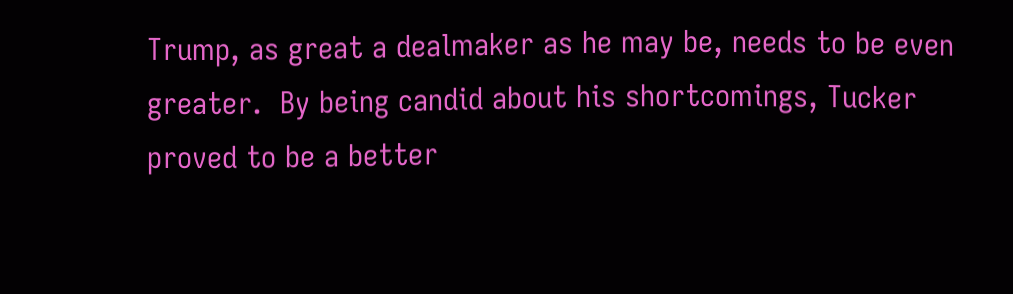Trump, as great a dealmaker as he may be, needs to be even greater.  By being candid about his shortcomings, Tucker proved to be a better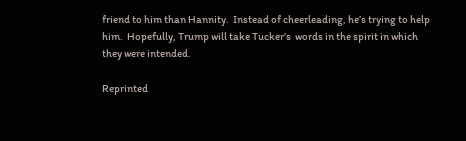friend to him than Hannity.  Instead of cheerleading, he’s trying to help him.  Hopefully, Trump will take Tucker’s  words in the spirit in which they were intended.

Reprinted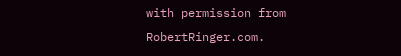with permission from RobertRinger.com.